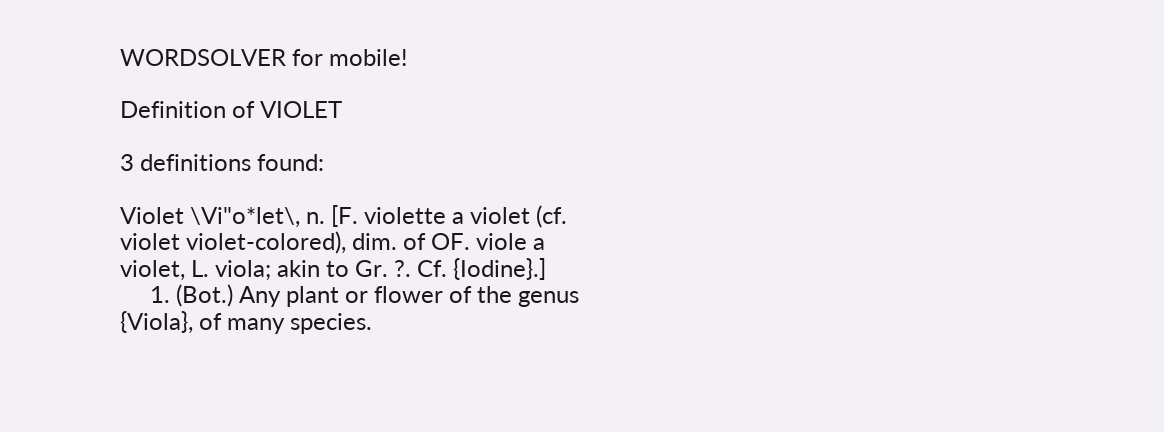WORDSOLVER for mobile!

Definition of VIOLET

3 definitions found:

Violet \Vi"o*let\, n. [F. violette a violet (cf. violet violet-colored), dim. of OF. viole a violet, L. viola; akin to Gr. ?. Cf. {Iodine}.]
     1. (Bot.) Any plant or flower of the genus {Viola}, of many species.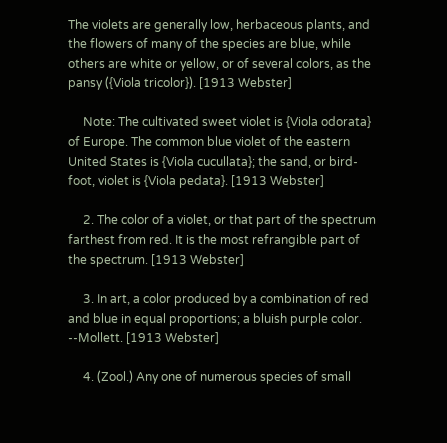The violets are generally low, herbaceous plants, and the flowers of many of the species are blue, while others are white or yellow, or of several colors, as the pansy ({Viola tricolor}). [1913 Webster]

     Note: The cultivated sweet violet is {Viola odorata} of Europe. The common blue violet of the eastern United States is {Viola cucullata}; the sand, or bird-foot, violet is {Viola pedata}. [1913 Webster]

     2. The color of a violet, or that part of the spectrum farthest from red. It is the most refrangible part of the spectrum. [1913 Webster]

     3. In art, a color produced by a combination of red and blue in equal proportions; a bluish purple color. --Mollett. [1913 Webster]

     4. (Zool.) Any one of numerous species of small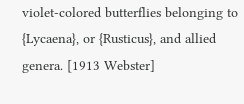violet-colored butterflies belonging to {Lycaena}, or {Rusticus}, and allied genera. [1913 Webster]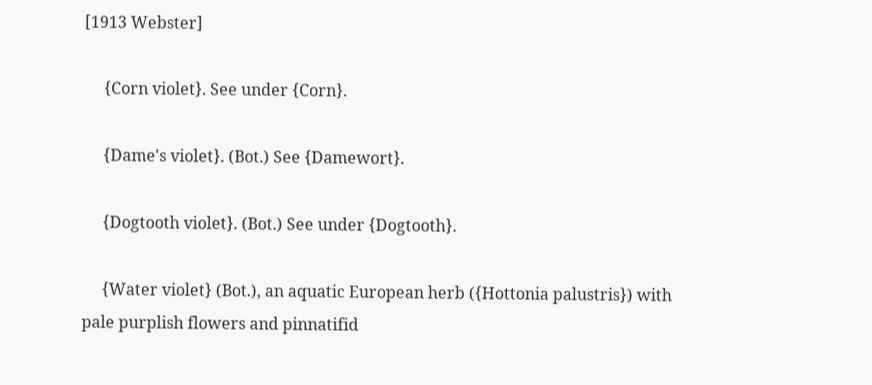[1913 Webster]

     {Corn violet}. See under {Corn}.

     {Dame's violet}. (Bot.) See {Damewort}.

     {Dogtooth violet}. (Bot.) See under {Dogtooth}.

     {Water violet} (Bot.), an aquatic European herb ({Hottonia palustris}) with pale purplish flowers and pinnatifid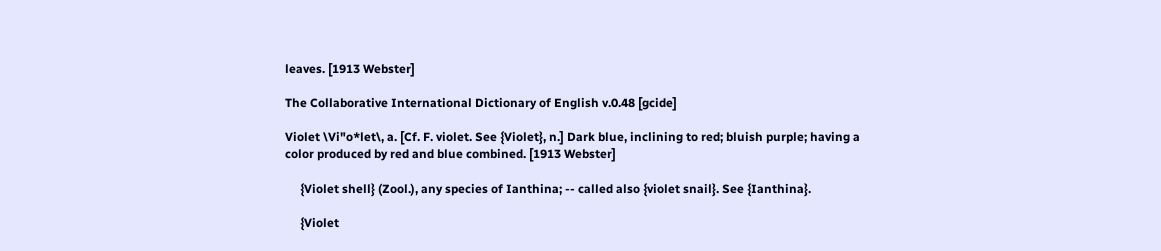leaves. [1913 Webster]

The Collaborative International Dictionary of English v.0.48 [gcide]

Violet \Vi"o*let\, a. [Cf. F. violet. See {Violet}, n.] Dark blue, inclining to red; bluish purple; having a color produced by red and blue combined. [1913 Webster]

     {Violet shell} (Zool.), any species of Ianthina; -- called also {violet snail}. See {Ianthina}.

     {Violet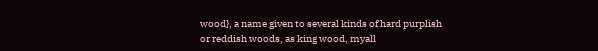wood}, a name given to several kinds of hard purplish or reddish woods, as king wood, myall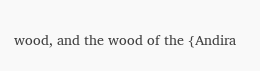wood, and the wood of the {Andira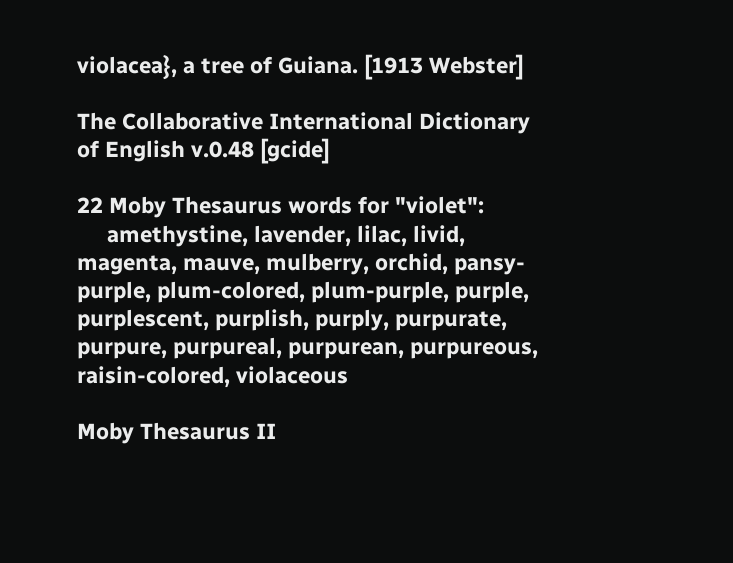violacea}, a tree of Guiana. [1913 Webster]

The Collaborative International Dictionary of English v.0.48 [gcide]

22 Moby Thesaurus words for "violet":
     amethystine, lavender, lilac, livid, magenta, mauve, mulberry, orchid, pansy-purple, plum-colored, plum-purple, purple, purplescent, purplish, purply, purpurate, purpure, purpureal, purpurean, purpureous, raisin-colored, violaceous

Moby Thesaurus II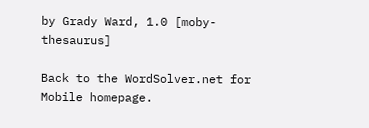by Grady Ward, 1.0 [moby-thesaurus]

Back to the WordSolver.net for Mobile homepage.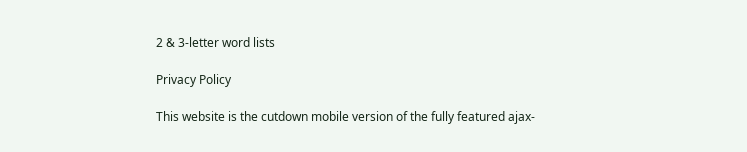2 & 3-letter word lists

Privacy Policy

This website is the cutdown mobile version of the fully featured ajax-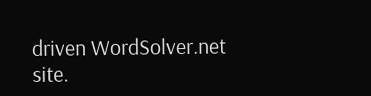driven WordSolver.net site.